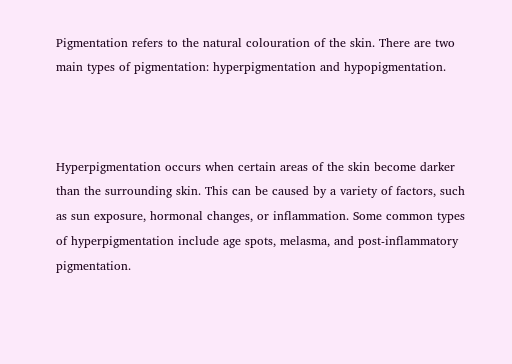Pigmentation refers to the natural colouration of the skin. There are two main types of pigmentation: hyperpigmentation and hypopigmentation.



Hyperpigmentation occurs when certain areas of the skin become darker than the surrounding skin. This can be caused by a variety of factors, such as sun exposure, hormonal changes, or inflammation. Some common types of hyperpigmentation include age spots, melasma, and post-inflammatory pigmentation.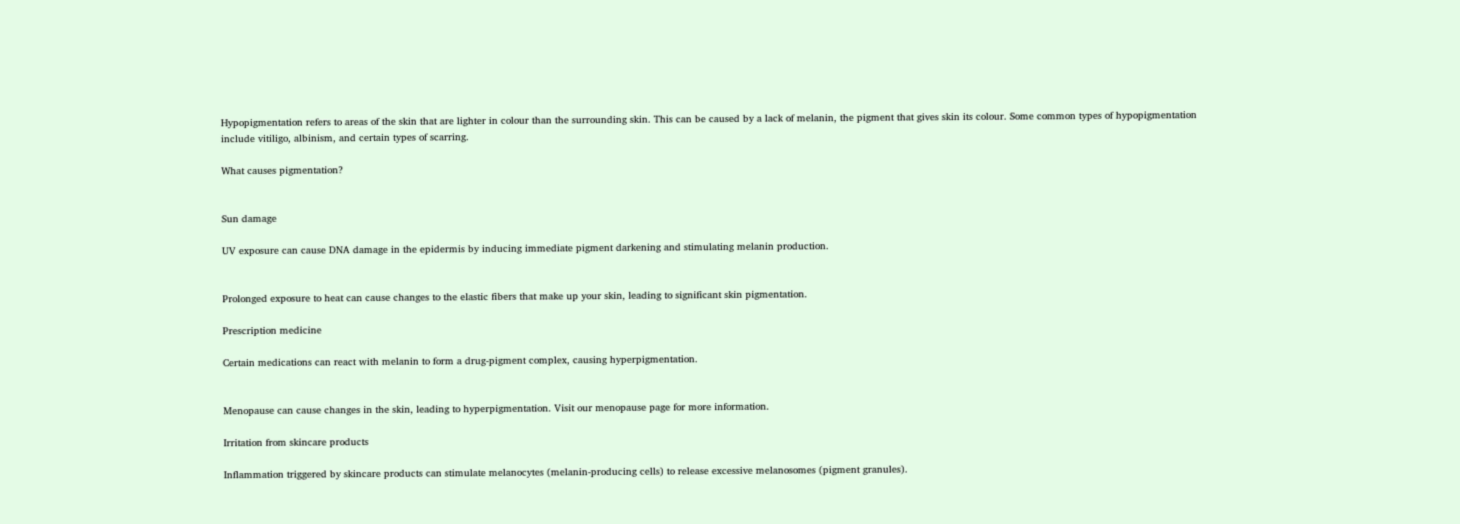Hypopigmentation refers to areas of the skin that are lighter in colour than the surrounding skin. This can be caused by a lack of melanin, the pigment that gives skin its colour. Some common types of hypopigmentation include vitiligo, albinism, and certain types of scarring.

What causes pigmentation?


Sun damage

UV exposure can cause DNA damage in the epidermis by inducing immediate pigment darkening and stimulating melanin production.


Prolonged exposure to heat can cause changes to the elastic fibers that make up your skin, leading to significant skin pigmentation.

Prescription medicine

Certain medications can react with melanin to form a drug-pigment complex, causing hyperpigmentation.


Menopause can cause changes in the skin, leading to hyperpigmentation. Visit our menopause page for more information.

Irritation from skincare products

Inflammation triggered by skincare products can stimulate melanocytes (melanin-producing cells) to release excessive melanosomes (pigment granules).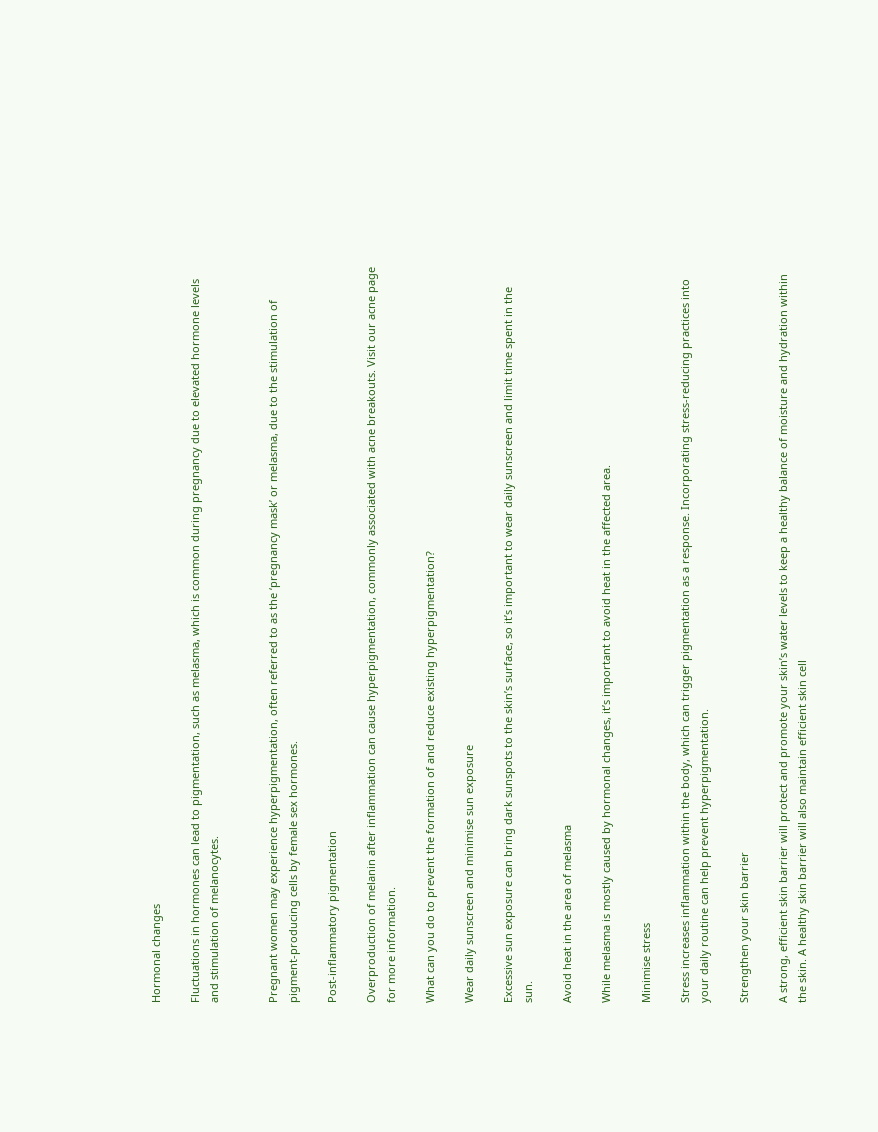Hormonal changes

Fluctuations in hormones can lead to pigmentation, such as melasma, which is common during pregnancy due to elevated hormone levels and stimulation of melanocytes.


Pregnant women may experience hyperpigmentation, often referred to as the ‘pregnancy mask’ or melasma, due to the stimulation of pigment-producing cells by female sex hormones.

Post-inflammatory pigmentation

Overproduction of melanin after inflammation can cause hyperpigmentation, commonly associated with acne breakouts. Visit our acne page for more information.

What can you do to prevent the formation of and reduce existing hyperpigmentation?

Wear daily sunscreen and minimise sun exposure

Excessive sun exposure can bring dark sunspots to the skin’s surface, so it’s important to wear daily sunscreen and limit time spent in the sun.

Avoid heat in the area of melasma

While melasma is mostly caused by hormonal changes, it’s important to avoid heat in the affected area.

Minimise stress

Stress increases inflammation within the body, which can trigger pigmentation as a response. Incorporating stress-reducing practices into your daily routine can help prevent hyperpigmentation.

Strengthen your skin barrier

A strong, efficient skin barrier will protect and promote your skin’s water levels to keep a healthy balance of moisture and hydration within the skin. A healthy skin barrier will also maintain efficient skin cell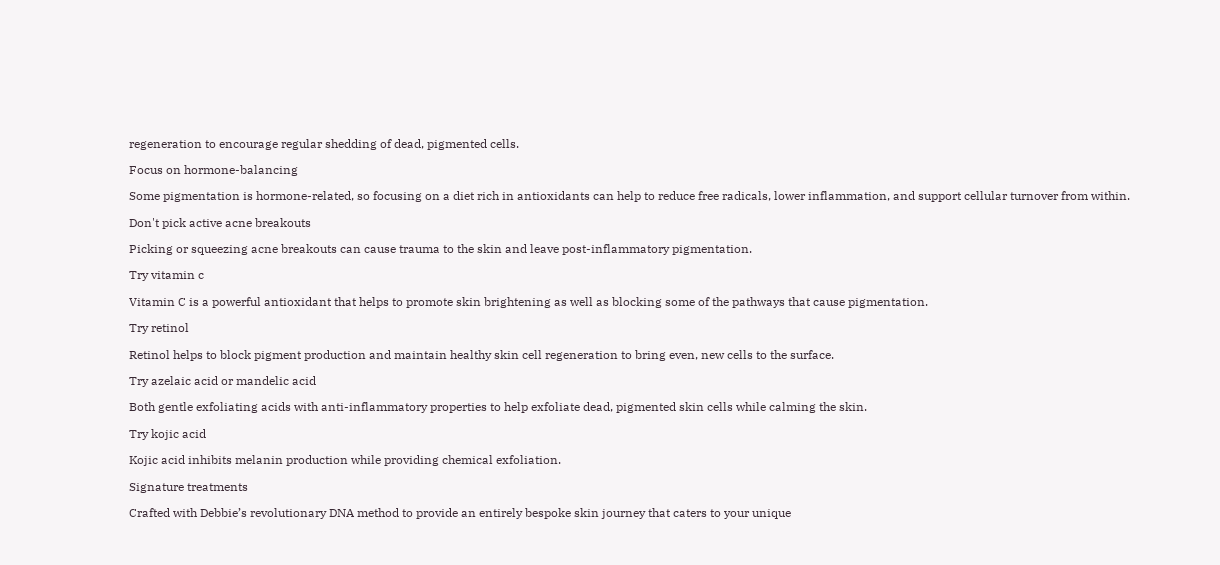regeneration to encourage regular shedding of dead, pigmented cells.

Focus on hormone-balancing

Some pigmentation is hormone-related, so focusing on a diet rich in antioxidants can help to reduce free radicals, lower inflammation, and support cellular turnover from within.

Don't pick active acne breakouts

Picking or squeezing acne breakouts can cause trauma to the skin and leave post-inflammatory pigmentation.

Try vitamin c

Vitamin C is a powerful antioxidant that helps to promote skin brightening as well as blocking some of the pathways that cause pigmentation.

Try retinol

Retinol helps to block pigment production and maintain healthy skin cell regeneration to bring even, new cells to the surface.

Try azelaic acid or mandelic acid

Both gentle exfoliating acids with anti-inflammatory properties to help exfoliate dead, pigmented skin cells while calming the skin.

Try kojic acid

Kojic acid inhibits melanin production while providing chemical exfoliation.

Signature treatments

Crafted with Debbie’s revolutionary DNA method to provide an entirely bespoke skin journey that caters to your unique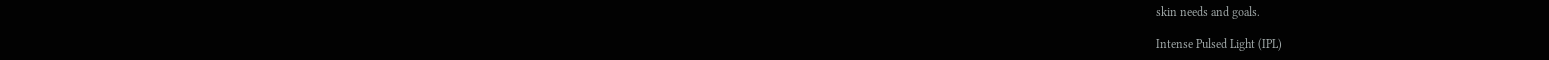skin needs and goals.

Intense Pulsed Light (IPL)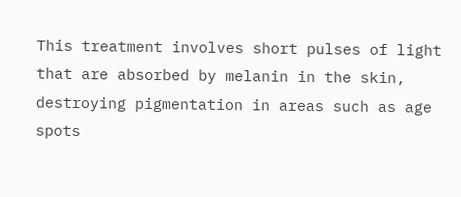This treatment involves short pulses of light that are absorbed by melanin in the skin, destroying pigmentation in areas such as age spots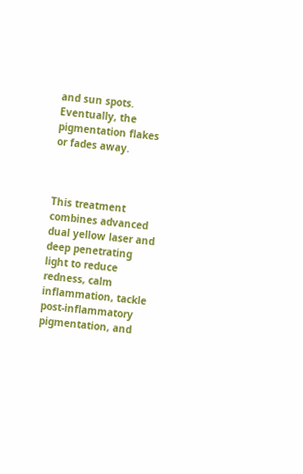and sun spots. Eventually, the pigmentation flakes or fades away.



This treatment combines advanced dual yellow laser and deep penetrating light to reduce redness, calm inflammation, tackle post-inflammatory pigmentation, and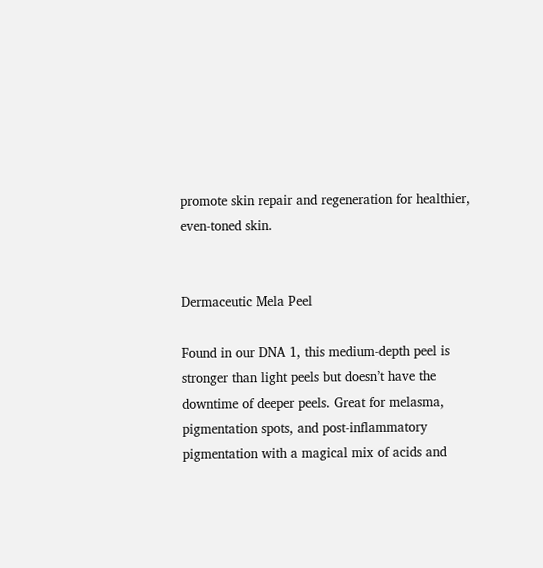promote skin repair and regeneration for healthier, even-toned skin.


Dermaceutic Mela Peel

Found in our DNA 1, this medium-depth peel is stronger than light peels but doesn’t have the downtime of deeper peels. Great for melasma, pigmentation spots, and post-inflammatory pigmentation with a magical mix of acids and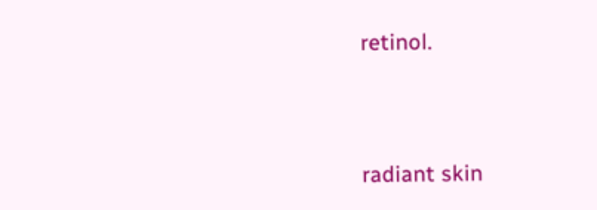retinol.




radiant skin